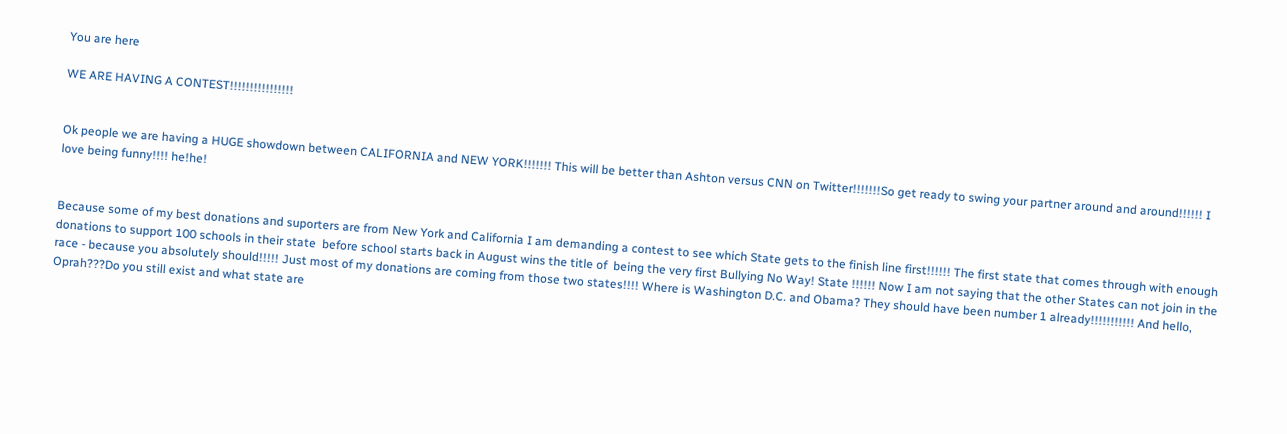You are here

WE ARE HAVING A CONTEST!!!!!!!!!!!!!!!!


Ok people we are having a HUGE showdown between CALIFORNIA and NEW YORK!!!!!!! This will be better than Ashton versus CNN on Twitter!!!!!!!So get ready to swing your partner around and around!!!!!! I love being funny!!!! he!he!


Because some of my best donations and suporters are from New York and California I am demanding a contest to see which State gets to the finish line first!!!!!! The first state that comes through with enough donations to support 100 schools in their state  before school starts back in August wins the title of  being the very first Bullying No Way! State !!!!!! Now I am not saying that the other States can not join in the race - because you absolutely should!!!!! Just most of my donations are coming from those two states!!!! Where is Washington D.C. and Obama? They should have been number 1 already!!!!!!!!!!! And hello, Oprah???Do you still exist and what state are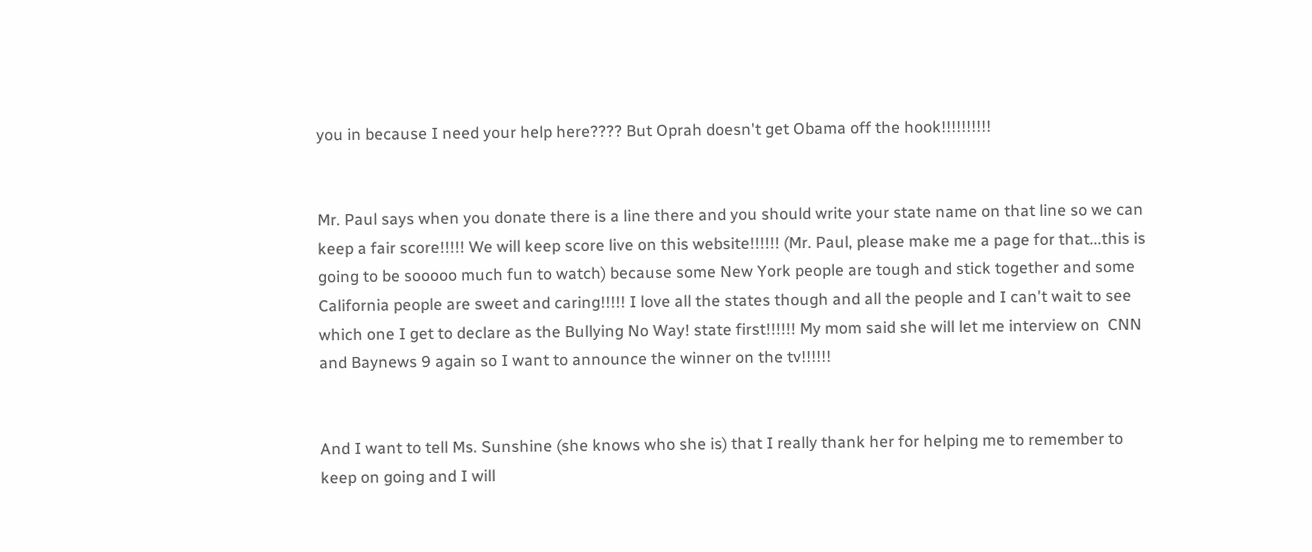you in because I need your help here???? But Oprah doesn't get Obama off the hook!!!!!!!!!!


Mr. Paul says when you donate there is a line there and you should write your state name on that line so we can keep a fair score!!!!! We will keep score live on this website!!!!!! (Mr. Paul, please make me a page for that...this is going to be sooooo much fun to watch) because some New York people are tough and stick together and some California people are sweet and caring!!!!! I love all the states though and all the people and I can't wait to see which one I get to declare as the Bullying No Way! state first!!!!!! My mom said she will let me interview on  CNN and Baynews 9 again so I want to announce the winner on the tv!!!!!!


And I want to tell Ms. Sunshine (she knows who she is) that I really thank her for helping me to remember to keep on going and I will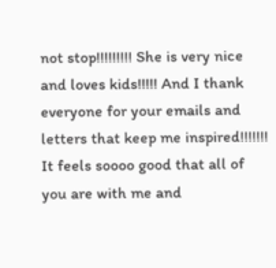not stop!!!!!!!!! She is very nice and loves kids!!!!! And I thank everyone for your emails and letters that keep me inspired!!!!!!! It feels soooo good that all of you are with me and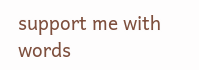support me with words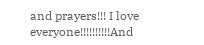and prayers!!! I love everyone!!!!!!!!!!And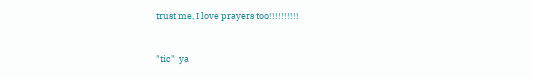trust me, I love prayers too!!!!!!!!!!


"tic"  ya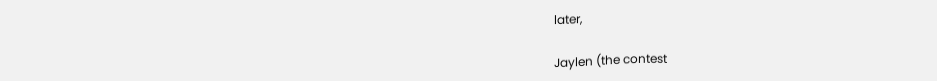later,

Jaylen (the contest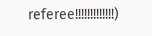referee!!!!!!!!!!!!!)